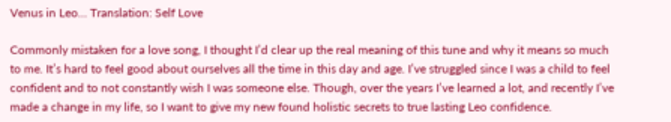Venus in Leo… Translation: Self Love

Commonly mistaken for a love song, I thought I’d clear up the real meaning of this tune and why it means so much to me. It’s hard to feel good about ourselves all the time in this day and age. I’ve struggled since I was a child to feel confident and to not constantly wish I was someone else. Though, over the years I’ve learned a lot, and recently I’ve made a change in my life, so I want to give my new found holistic secrets to true lasting Leo confidence.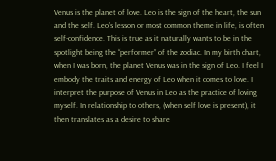Venus is the planet of love. Leo is the sign of the heart, the sun and the self. Leo’s lesson or most common theme in life, is often self-confidence. This is true as it naturally wants to be in the spotlight being the “performer” of the zodiac. In my birth chart, when I was born, the planet Venus was in the sign of Leo. I feel I embody the traits and energy of Leo when it comes to love. I interpret the purpose of Venus in Leo as the practice of loving myself. In relationship to others, (when self love is present), it then translates as a desire to share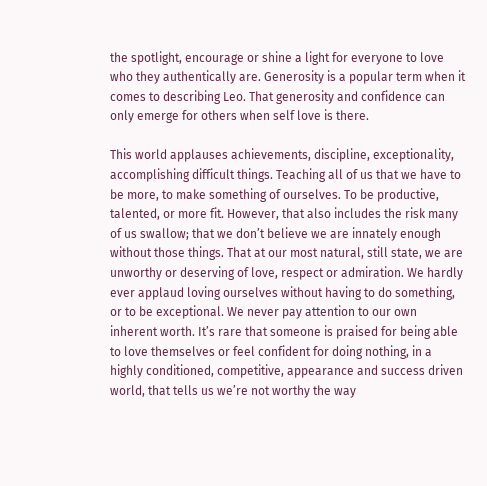the spotlight, encourage or shine a light for everyone to love who they authentically are. Generosity is a popular term when it comes to describing Leo. That generosity and confidence can only emerge for others when self love is there.

This world applauses achievements, discipline, exceptionality, accomplishing difficult things. Teaching all of us that we have to be more, to make something of ourselves. To be productive, talented, or more fit. However, that also includes the risk many of us swallow; that we don’t believe we are innately enough without those things. That at our most natural, still state, we are unworthy or deserving of love, respect or admiration. We hardly ever applaud loving ourselves without having to do something, or to be exceptional. We never pay attention to our own inherent worth. It’s rare that someone is praised for being able to love themselves or feel confident for doing nothing, in a highly conditioned, competitive, appearance and success driven world, that tells us we’re not worthy the way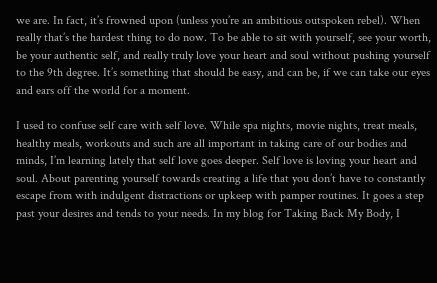we are. In fact, it’s frowned upon (unless you’re an ambitious outspoken rebel). When really that’s the hardest thing to do now. To be able to sit with yourself, see your worth, be your authentic self, and really truly love your heart and soul without pushing yourself to the 9th degree. It’s something that should be easy, and can be, if we can take our eyes and ears off the world for a moment.

I used to confuse self care with self love. While spa nights, movie nights, treat meals, healthy meals, workouts and such are all important in taking care of our bodies and minds, I’m learning lately that self love goes deeper. Self love is loving your heart and soul. About parenting yourself towards creating a life that you don’t have to constantly escape from with indulgent distractions or upkeep with pamper routines. It goes a step past your desires and tends to your needs. In my blog for Taking Back My Body, I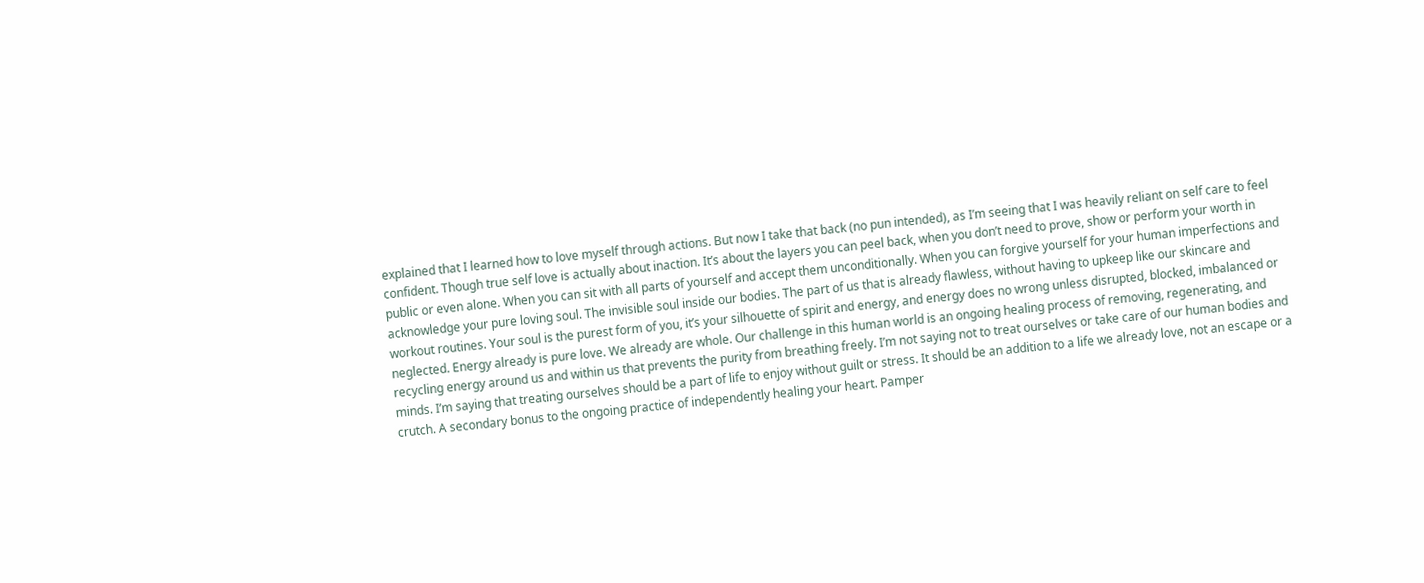explained that I learned how to love myself through actions. But now I take that back (no pun intended), as I’m seeing that I was heavily reliant on self care to feel confident. Though true self love is actually about inaction. It’s about the layers you can peel back, when you don’t need to prove, show or perform your worth in public or even alone. When you can sit with all parts of yourself and accept them unconditionally. When you can forgive yourself for your human imperfections and acknowledge your pure loving soul. The invisible soul inside our bodies. The part of us that is already flawless, without having to upkeep like our skincare and workout routines. Your soul is the purest form of you, it’s your silhouette of spirit and energy, and energy does no wrong unless disrupted, blocked, imbalanced or neglected. Energy already is pure love. We already are whole. Our challenge in this human world is an ongoing healing process of removing, regenerating, and recycling energy around us and within us that prevents the purity from breathing freely. I’m not saying not to treat ourselves or take care of our human bodies and minds. I’m saying that treating ourselves should be a part of life to enjoy without guilt or stress. It should be an addition to a life we already love, not an escape or a crutch. A secondary bonus to the ongoing practice of independently healing your heart. Pamper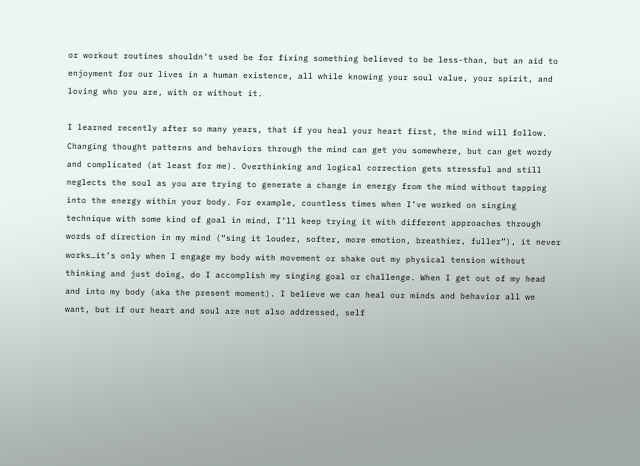or workout routines shouldn’t used be for fixing something believed to be less-than, but an aid to enjoyment for our lives in a human existence, all while knowing your soul value, your spirit, and loving who you are, with or without it.

I learned recently after so many years, that if you heal your heart first, the mind will follow. Changing thought patterns and behaviors through the mind can get you somewhere, but can get wordy and complicated (at least for me). Overthinking and logical correction gets stressful and still neglects the soul as you are trying to generate a change in energy from the mind without tapping into the energy within your body. For example, countless times when I’ve worked on singing technique with some kind of goal in mind, I’ll keep trying it with different approaches through words of direction in my mind (“sing it louder, softer, more emotion, breathier, fuller”), it never works…it’s only when I engage my body with movement or shake out my physical tension without thinking and just doing, do I accomplish my singing goal or challenge. When I get out of my head and into my body (aka the present moment). I believe we can heal our minds and behavior all we want, but if our heart and soul are not also addressed, self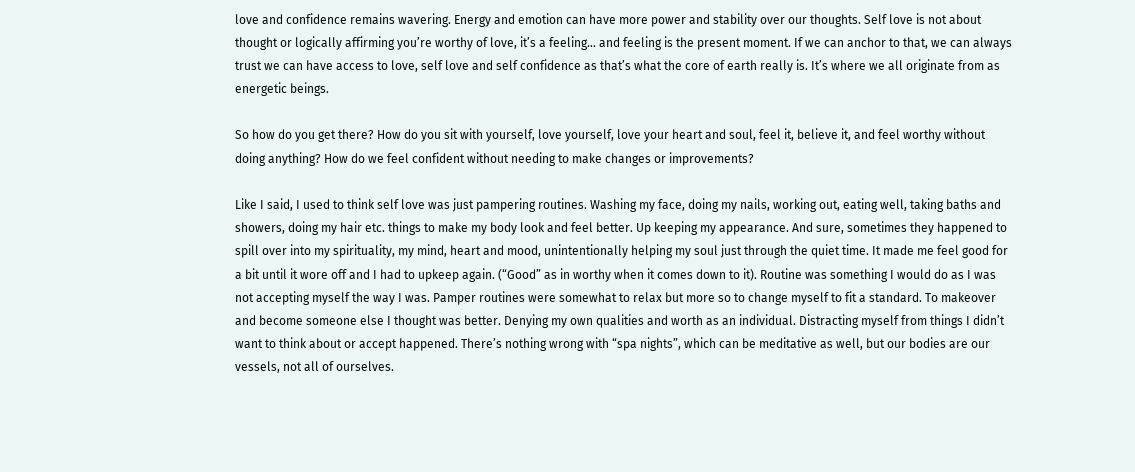love and confidence remains wavering. Energy and emotion can have more power and stability over our thoughts. Self love is not about thought or logically affirming you’re worthy of love, it’s a feeling… and feeling is the present moment. If we can anchor to that, we can always trust we can have access to love, self love and self confidence as that’s what the core of earth really is. It’s where we all originate from as energetic beings.

So how do you get there? How do you sit with yourself, love yourself, love your heart and soul, feel it, believe it, and feel worthy without doing anything? How do we feel confident without needing to make changes or improvements?

Like I said, I used to think self love was just pampering routines. Washing my face, doing my nails, working out, eating well, taking baths and showers, doing my hair etc. things to make my body look and feel better. Up keeping my appearance. And sure, sometimes they happened to spill over into my spirituality, my mind, heart and mood, unintentionally helping my soul just through the quiet time. It made me feel good for a bit until it wore off and I had to upkeep again. (“Good” as in worthy when it comes down to it). Routine was something I would do as I was not accepting myself the way I was. Pamper routines were somewhat to relax but more so to change myself to fit a standard. To makeover and become someone else I thought was better. Denying my own qualities and worth as an individual. Distracting myself from things I didn’t want to think about or accept happened. There’s nothing wrong with “spa nights”, which can be meditative as well, but our bodies are our vessels, not all of ourselves.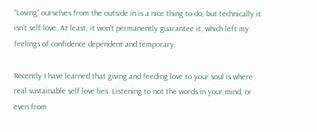“Loving” ourselves from the outside in is a nice thing to do, but technically it isn’t self love. At least, it won’t permanently guarantee it, which left my feelings of confidence dependent and temporary.

Recently I have learned that giving and feeding love to your soul is where real sustainable self love lies. Listening to not the words in your mind, or even from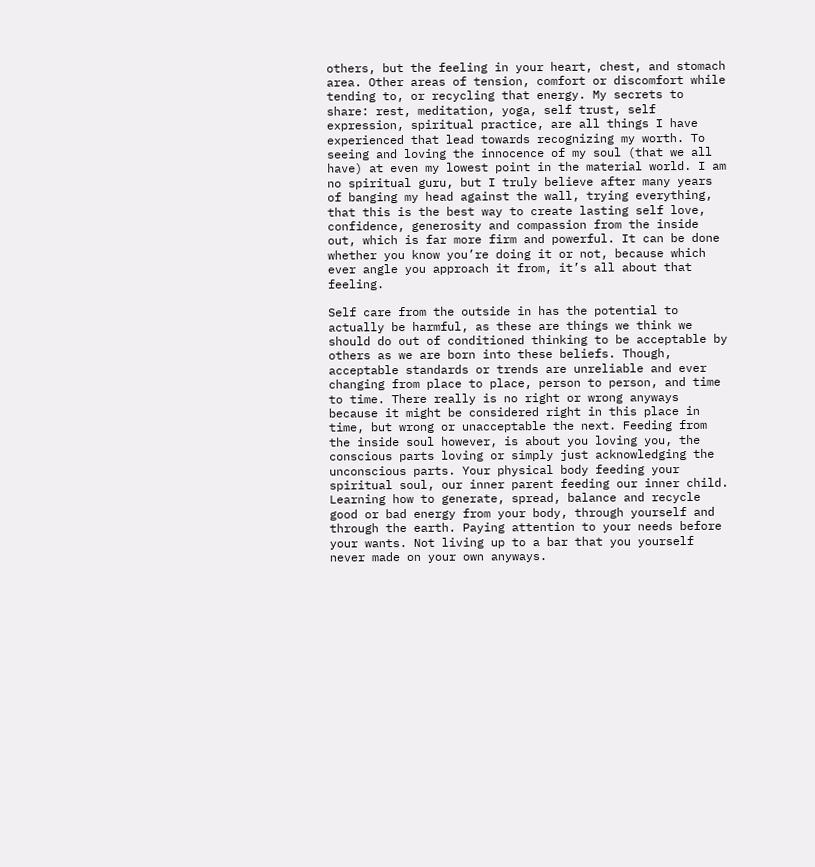others, but the feeling in your heart, chest, and stomach area. Other areas of tension, comfort or discomfort while tending to, or recycling that energy. My secrets to share: rest, meditation, yoga, self trust, self expression, spiritual practice, are all things I have experienced that lead towards recognizing my worth. To seeing and loving the innocence of my soul (that we all have) at even my lowest point in the material world. I am no spiritual guru, but I truly believe after many years of banging my head against the wall, trying everything, that this is the best way to create lasting self love, confidence, generosity and compassion from the inside out, which is far more firm and powerful. It can be done whether you know you’re doing it or not, because which ever angle you approach it from, it’s all about that feeling.

Self care from the outside in has the potential to actually be harmful, as these are things we think we should do out of conditioned thinking to be acceptable by others as we are born into these beliefs. Though, acceptable standards or trends are unreliable and ever changing from place to place, person to person, and time to time. There really is no right or wrong anyways because it might be considered right in this place in time, but wrong or unacceptable the next. Feeding from the inside soul however, is about you loving you, the conscious parts loving or simply just acknowledging the unconscious parts. Your physical body feeding your spiritual soul, our inner parent feeding our inner child. Learning how to generate, spread, balance and recycle good or bad energy from your body, through yourself and through the earth. Paying attention to your needs before your wants. Not living up to a bar that you yourself never made on your own anyways.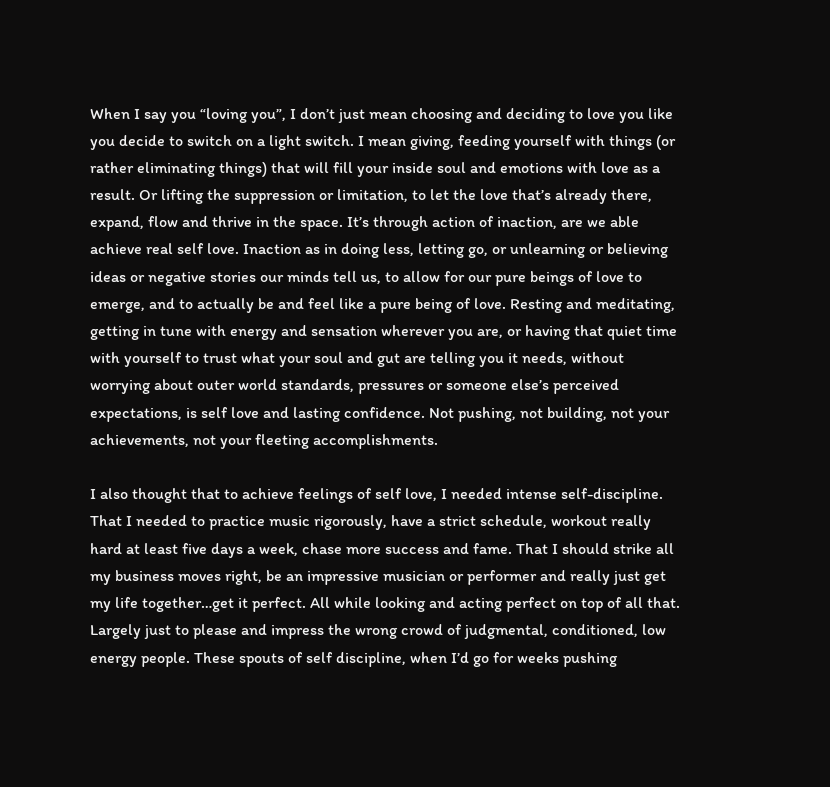When I say you “loving you”, I don’t just mean choosing and deciding to love you like you decide to switch on a light switch. I mean giving, feeding yourself with things (or rather eliminating things) that will fill your inside soul and emotions with love as a result. Or lifting the suppression or limitation, to let the love that’s already there, expand, flow and thrive in the space. It’s through action of inaction, are we able achieve real self love. Inaction as in doing less, letting go, or unlearning or believing ideas or negative stories our minds tell us, to allow for our pure beings of love to emerge, and to actually be and feel like a pure being of love. Resting and meditating, getting in tune with energy and sensation wherever you are, or having that quiet time with yourself to trust what your soul and gut are telling you it needs, without worrying about outer world standards, pressures or someone else’s perceived expectations, is self love and lasting confidence. Not pushing, not building, not your achievements, not your fleeting accomplishments.

I also thought that to achieve feelings of self love, I needed intense self-discipline. That I needed to practice music rigorously, have a strict schedule, workout really hard at least five days a week, chase more success and fame. That I should strike all my business moves right, be an impressive musician or performer and really just get my life together…get it perfect. All while looking and acting perfect on top of all that. Largely just to please and impress the wrong crowd of judgmental, conditioned, low energy people. These spouts of self discipline, when I’d go for weeks pushing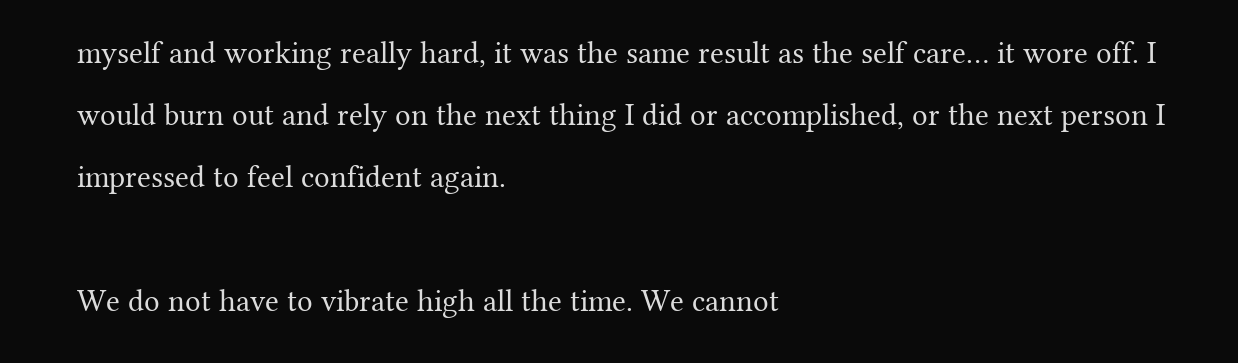myself and working really hard, it was the same result as the self care… it wore off. I would burn out and rely on the next thing I did or accomplished, or the next person I impressed to feel confident again.

We do not have to vibrate high all the time. We cannot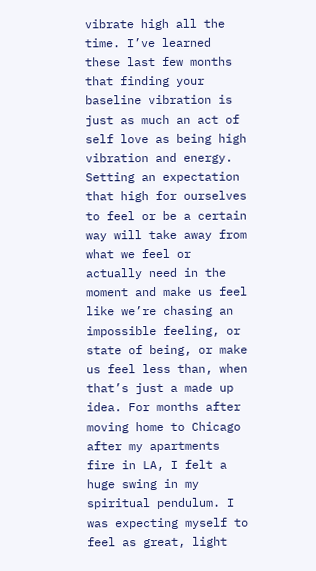vibrate high all the time. I’ve learned these last few months that finding your baseline vibration is just as much an act of self love as being high vibration and energy. Setting an expectation that high for ourselves to feel or be a certain way will take away from what we feel or actually need in the moment and make us feel like we’re chasing an impossible feeling, or state of being, or make us feel less than, when that’s just a made up idea. For months after moving home to Chicago after my apartments fire in LA, I felt a huge swing in my spiritual pendulum. I was expecting myself to feel as great, light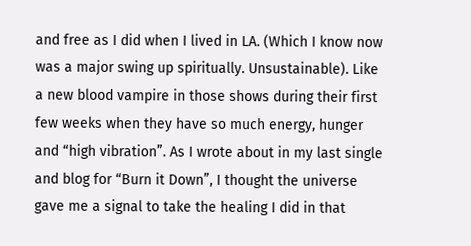and free as I did when I lived in LA. (Which I know now was a major swing up spiritually. Unsustainable). Like a new blood vampire in those shows during their first few weeks when they have so much energy, hunger and “high vibration”. As I wrote about in my last single and blog for “Burn it Down”, I thought the universe gave me a signal to take the healing I did in that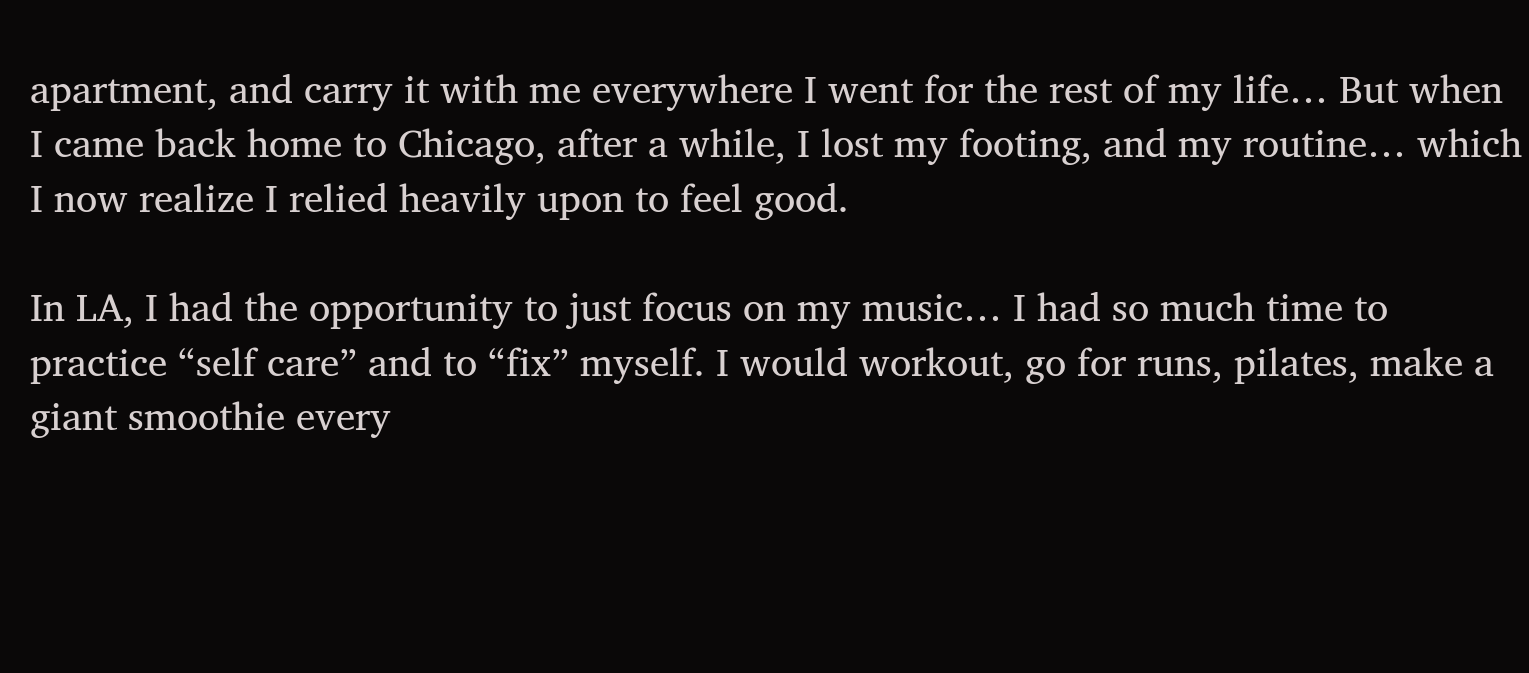apartment, and carry it with me everywhere I went for the rest of my life… But when I came back home to Chicago, after a while, I lost my footing, and my routine… which I now realize I relied heavily upon to feel good.

In LA, I had the opportunity to just focus on my music… I had so much time to practice “self care” and to “fix” myself. I would workout, go for runs, pilates, make a giant smoothie every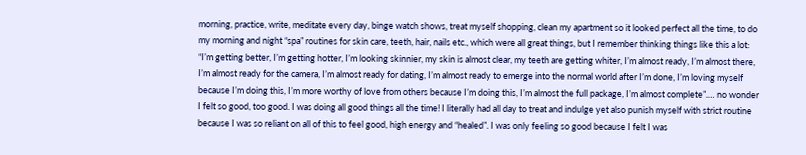morning, practice, write, meditate every day, binge watch shows, treat myself shopping, clean my apartment so it looked perfect all the time, to do my morning and night “spa” routines for skin care, teeth, hair, nails etc., which were all great things, but I remember thinking things like this a lot: “I’m getting better, I’m getting hotter, I’m looking skinnier, my skin is almost clear, my teeth are getting whiter, I’m almost ready, I’m almost there, I’m almost ready for the camera, I’m almost ready for dating, I’m almost ready to emerge into the normal world after I’m done, I’m loving myself because I’m doing this, I’m more worthy of love from others because I’m doing this, I’m almost the full package, I’m almost complete”.… no wonder I felt so good, too good. I was doing all good things all the time! I literally had all day to treat and indulge yet also punish myself with strict routine because I was so reliant on all of this to feel good, high energy and “healed”. I was only feeling so good because I felt I was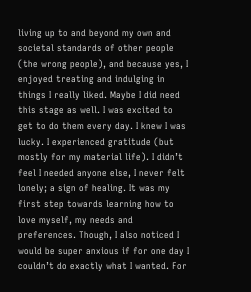living up to and beyond my own and societal standards of other people (the wrong people), and because yes, I enjoyed treating and indulging in things I really liked. Maybe I did need this stage as well. I was excited to get to do them every day. I knew I was lucky. I experienced gratitude (but mostly for my material life). I didn’t feel I needed anyone else, I never felt lonely; a sign of healing. It was my first step towards learning how to love myself, my needs and preferences. Though, I also noticed I would be super anxious if for one day I couldn’t do exactly what I wanted. For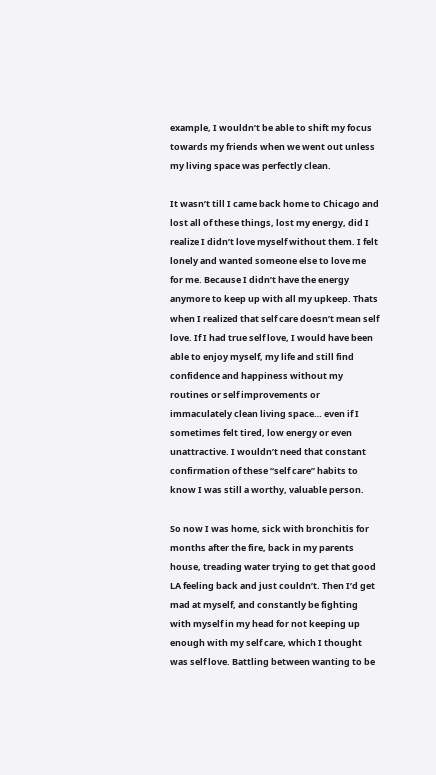example, I wouldn’t be able to shift my focus towards my friends when we went out unless my living space was perfectly clean.

It wasn’t till I came back home to Chicago and lost all of these things, lost my energy, did I realize I didn’t love myself without them. I felt lonely and wanted someone else to love me for me. Because I didn’t have the energy anymore to keep up with all my upkeep. Thats when I realized that self care doesn’t mean self love. If I had true self love, I would have been able to enjoy myself, my life and still find confidence and happiness without my routines or self improvements or immaculately clean living space… even if I sometimes felt tired, low energy or even unattractive. I wouldn’t need that constant confirmation of these “self care” habits to know I was still a worthy, valuable person.

So now I was home, sick with bronchitis for months after the fire, back in my parents house, treading water trying to get that good LA feeling back and just couldn’t. Then I’d get mad at myself, and constantly be fighting with myself in my head for not keeping up enough with my self care, which I thought was self love. Battling between wanting to be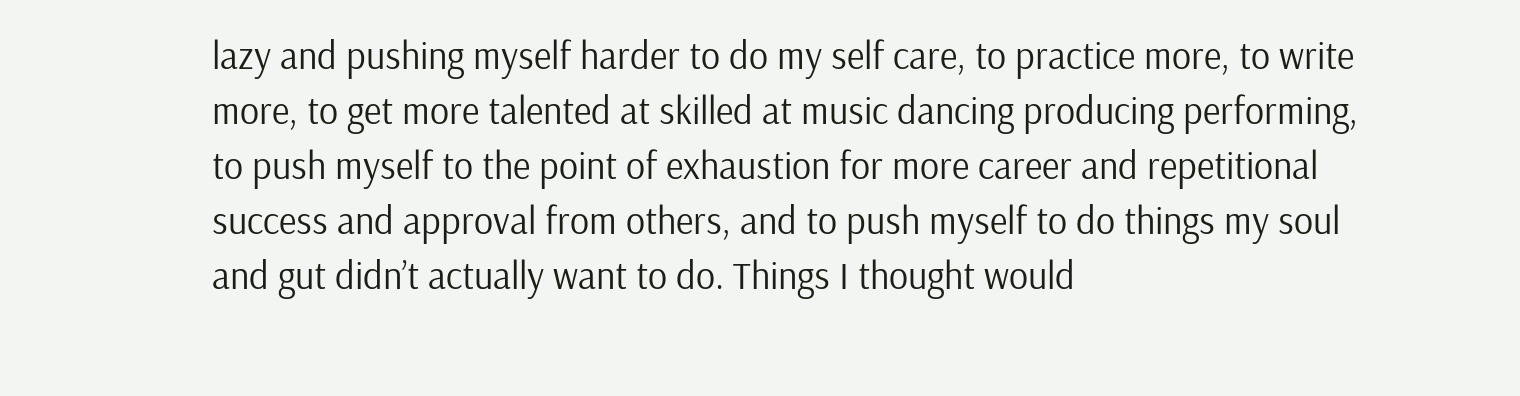lazy and pushing myself harder to do my self care, to practice more, to write more, to get more talented at skilled at music dancing producing performing, to push myself to the point of exhaustion for more career and repetitional success and approval from others, and to push myself to do things my soul and gut didn’t actually want to do. Things I thought would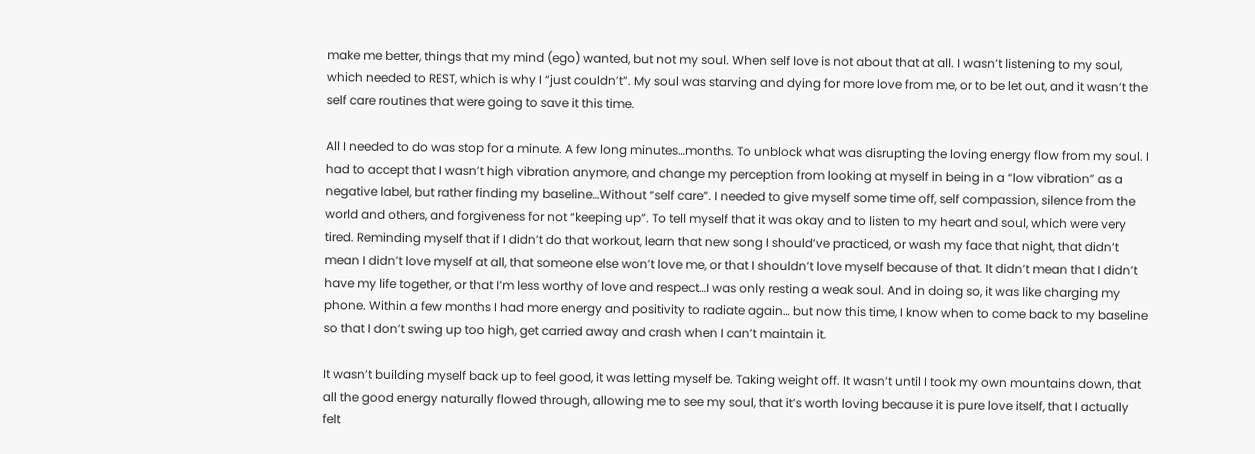make me better, things that my mind (ego) wanted, but not my soul. When self love is not about that at all. I wasn’t listening to my soul, which needed to REST, which is why I “just couldn’t”. My soul was starving and dying for more love from me, or to be let out, and it wasn’t the self care routines that were going to save it this time.

All I needed to do was stop for a minute. A few long minutes…months. To unblock what was disrupting the loving energy flow from my soul. I had to accept that I wasn’t high vibration anymore, and change my perception from looking at myself in being in a “low vibration” as a negative label, but rather finding my baseline…Without “self care”. I needed to give myself some time off, self compassion, silence from the world and others, and forgiveness for not “keeping up”. To tell myself that it was okay and to listen to my heart and soul, which were very tired. Reminding myself that if I didn’t do that workout, learn that new song I should’ve practiced, or wash my face that night, that didn’t mean I didn’t love myself at all, that someone else won’t love me, or that I shouldn’t love myself because of that. It didn’t mean that I didn’t have my life together, or that I’m less worthy of love and respect…I was only resting a weak soul. And in doing so, it was like charging my phone. Within a few months I had more energy and positivity to radiate again… but now this time, I know when to come back to my baseline so that I don’t swing up too high, get carried away and crash when I can’t maintain it.

It wasn’t building myself back up to feel good, it was letting myself be. Taking weight off. It wasn’t until I took my own mountains down, that all the good energy naturally flowed through, allowing me to see my soul, that it’s worth loving because it is pure love itself, that I actually felt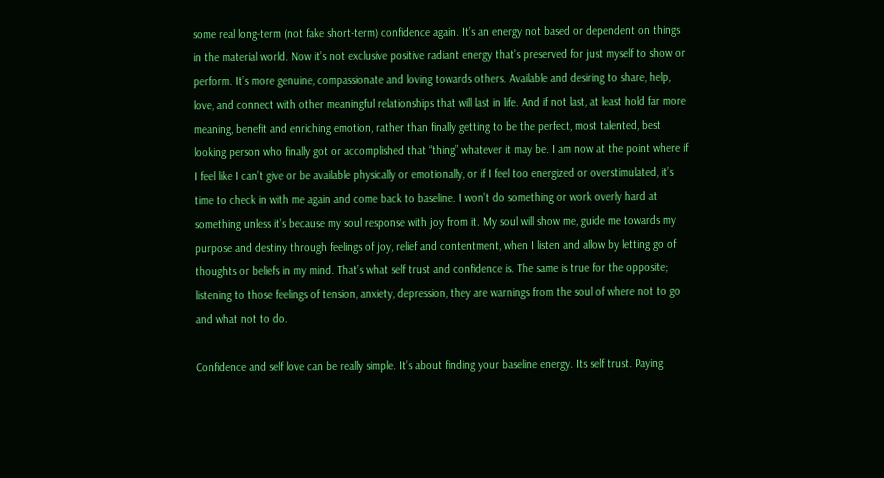some real long-term (not fake short-term) confidence again. It’s an energy not based or dependent on things in the material world. Now it’s not exclusive positive radiant energy that’s preserved for just myself to show or perform. It’s more genuine, compassionate and loving towards others. Available and desiring to share, help, love, and connect with other meaningful relationships that will last in life. And if not last, at least hold far more meaning, benefit and enriching emotion, rather than finally getting to be the perfect, most talented, best looking person who finally got or accomplished that “thing” whatever it may be. I am now at the point where if I feel like I can’t give or be available physically or emotionally, or if I feel too energized or overstimulated, it’s time to check in with me again and come back to baseline. I won’t do something or work overly hard at something unless it’s because my soul response with joy from it. My soul will show me, guide me towards my purpose and destiny through feelings of joy, relief and contentment, when I listen and allow by letting go of thoughts or beliefs in my mind. That’s what self trust and confidence is. The same is true for the opposite; listening to those feelings of tension, anxiety, depression, they are warnings from the soul of where not to go and what not to do.

Confidence and self love can be really simple. It’s about finding your baseline energy. Its self trust. Paying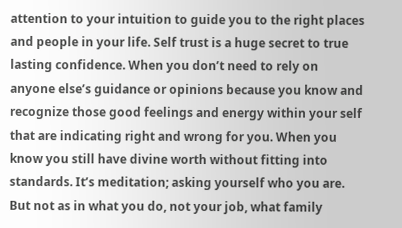attention to your intuition to guide you to the right places and people in your life. Self trust is a huge secret to true lasting confidence. When you don’t need to rely on anyone else’s guidance or opinions because you know and recognize those good feelings and energy within your self that are indicating right and wrong for you. When you know you still have divine worth without fitting into standards. It’s meditation; asking yourself who you are. But not as in what you do, not your job, what family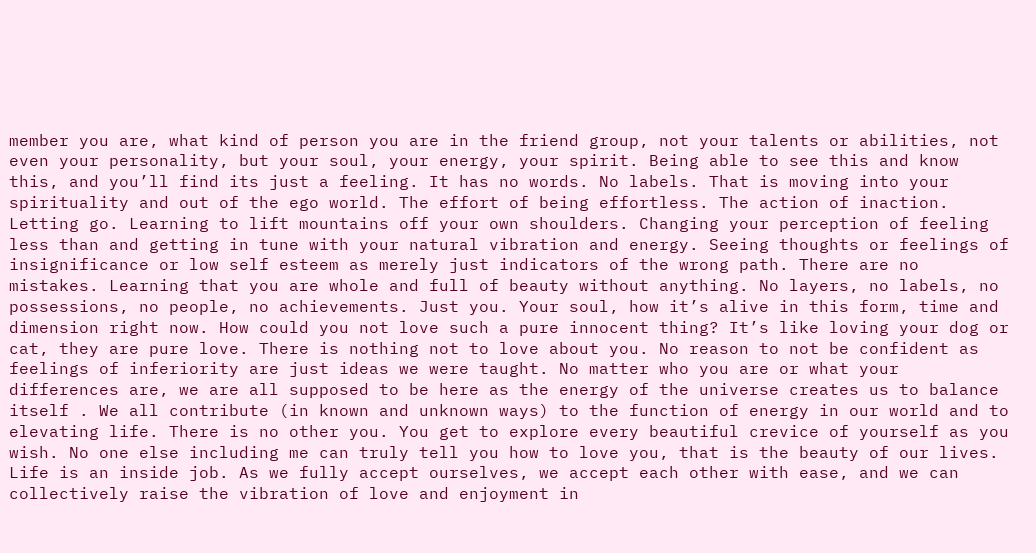member you are, what kind of person you are in the friend group, not your talents or abilities, not even your personality, but your soul, your energy, your spirit. Being able to see this and know this, and you’ll find its just a feeling. It has no words. No labels. That is moving into your spirituality and out of the ego world. The effort of being effortless. The action of inaction. Letting go. Learning to lift mountains off your own shoulders. Changing your perception of feeling less than and getting in tune with your natural vibration and energy. Seeing thoughts or feelings of insignificance or low self esteem as merely just indicators of the wrong path. There are no mistakes. Learning that you are whole and full of beauty without anything. No layers, no labels, no possessions, no people, no achievements. Just you. Your soul, how it’s alive in this form, time and dimension right now. How could you not love such a pure innocent thing? It’s like loving your dog or cat, they are pure love. There is nothing not to love about you. No reason to not be confident as feelings of inferiority are just ideas we were taught. No matter who you are or what your differences are, we are all supposed to be here as the energy of the universe creates us to balance itself . We all contribute (in known and unknown ways) to the function of energy in our world and to elevating life. There is no other you. You get to explore every beautiful crevice of yourself as you wish. No one else including me can truly tell you how to love you, that is the beauty of our lives. Life is an inside job. As we fully accept ourselves, we accept each other with ease, and we can collectively raise the vibration of love and enjoyment in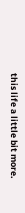this life a little bit more.